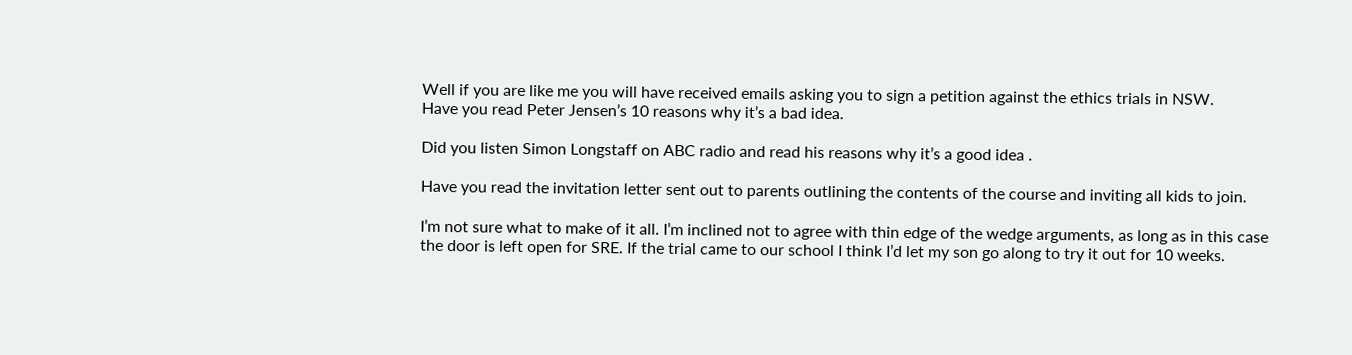Well if you are like me you will have received emails asking you to sign a petition against the ethics trials in NSW.
Have you read Peter Jensen’s 10 reasons why it’s a bad idea.

Did you listen Simon Longstaff on ABC radio and read his reasons why it’s a good idea .

Have you read the invitation letter sent out to parents outlining the contents of the course and inviting all kids to join.

I’m not sure what to make of it all. I’m inclined not to agree with thin edge of the wedge arguments, as long as in this case the door is left open for SRE. If the trial came to our school I think I’d let my son go along to try it out for 10 weeks.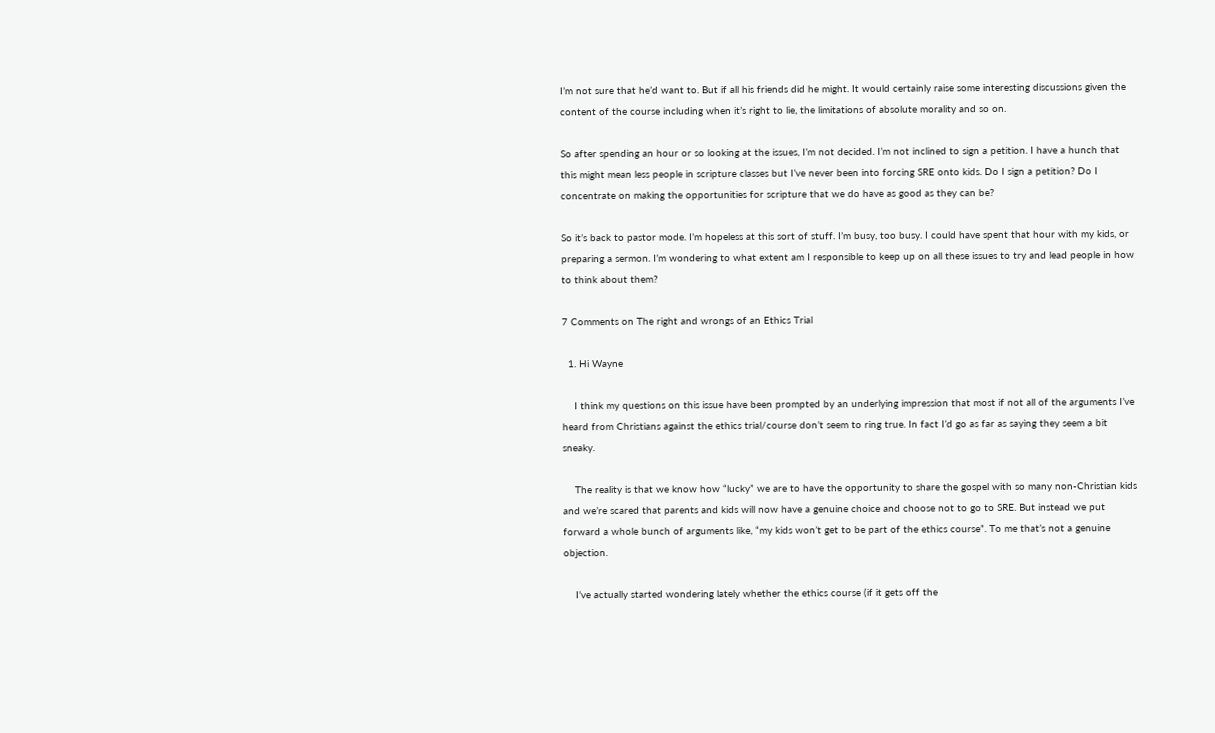I’m not sure that he’d want to. But if all his friends did he might. It would certainly raise some interesting discussions given the content of the course including when it’s right to lie, the limitations of absolute morality and so on.

So after spending an hour or so looking at the issues, I’m not decided. I’m not inclined to sign a petition. I have a hunch that this might mean less people in scripture classes but I’ve never been into forcing SRE onto kids. Do I sign a petition? Do I concentrate on making the opportunities for scripture that we do have as good as they can be?

So it’s back to pastor mode. I’m hopeless at this sort of stuff. I’m busy, too busy. I could have spent that hour with my kids, or preparing a sermon. I’m wondering to what extent am I responsible to keep up on all these issues to try and lead people in how to think about them?

7 Comments on The right and wrongs of an Ethics Trial

  1. Hi Wayne

    I think my questions on this issue have been prompted by an underlying impression that most if not all of the arguments I’ve heard from Christians against the ethics trial/course don’t seem to ring true. In fact I’d go as far as saying they seem a bit sneaky.

    The reality is that we know how “lucky” we are to have the opportunity to share the gospel with so many non-Christian kids and we’re scared that parents and kids will now have a genuine choice and choose not to go to SRE. But instead we put forward a whole bunch of arguments like, “my kids won’t get to be part of the ethics course”. To me that’s not a genuine objection.

    I’ve actually started wondering lately whether the ethics course (if it gets off the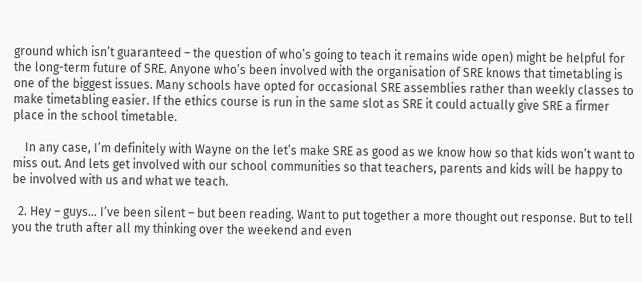ground which isn’t guaranteed – the question of who’s going to teach it remains wide open) might be helpful for the long-term future of SRE. Anyone who’s been involved with the organisation of SRE knows that timetabling is one of the biggest issues. Many schools have opted for occasional SRE assemblies rather than weekly classes to make timetabling easier. If the ethics course is run in the same slot as SRE it could actually give SRE a firmer place in the school timetable.

    In any case, I’m definitely with Wayne on the let’s make SRE as good as we know how so that kids won’t want to miss out. And lets get involved with our school communities so that teachers, parents and kids will be happy to be involved with us and what we teach.

  2. Hey – guys… I’ve been silent – but been reading. Want to put together a more thought out response. But to tell you the truth after all my thinking over the weekend and even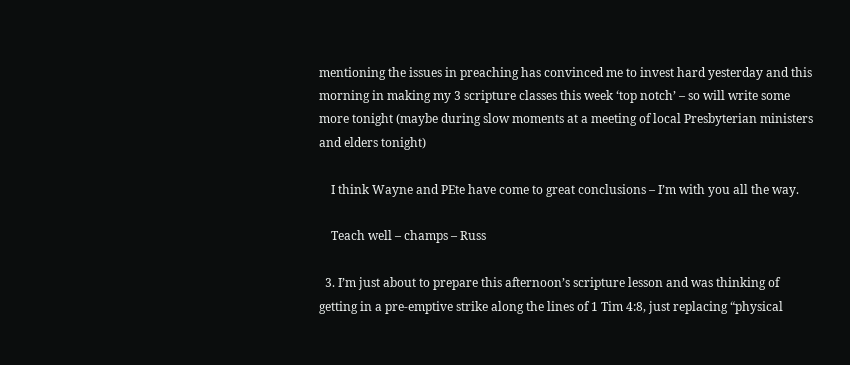mentioning the issues in preaching has convinced me to invest hard yesterday and this morning in making my 3 scripture classes this week ‘top notch’ – so will write some more tonight (maybe during slow moments at a meeting of local Presbyterian ministers and elders tonight)

    I think Wayne and PEte have come to great conclusions – I’m with you all the way.

    Teach well – champs – Russ

  3. I’m just about to prepare this afternoon’s scripture lesson and was thinking of getting in a pre-emptive strike along the lines of 1 Tim 4:8, just replacing “physical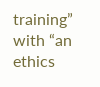training” with “an ethics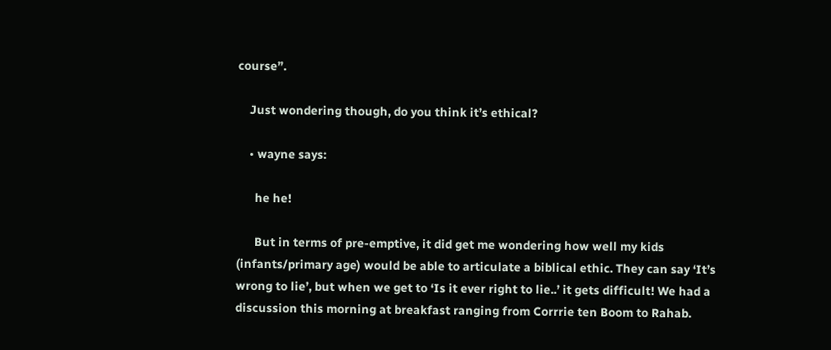course”.

    Just wondering though, do you think it’s ethical?

    • wayne says:

      he he!

      But in terms of pre-emptive, it did get me wondering how well my kids (infants/primary age) would be able to articulate a biblical ethic. They can say ‘It’s wrong to lie’, but when we get to ‘Is it ever right to lie..’ it gets difficult! We had a discussion this morning at breakfast ranging from Corrrie ten Boom to Rahab.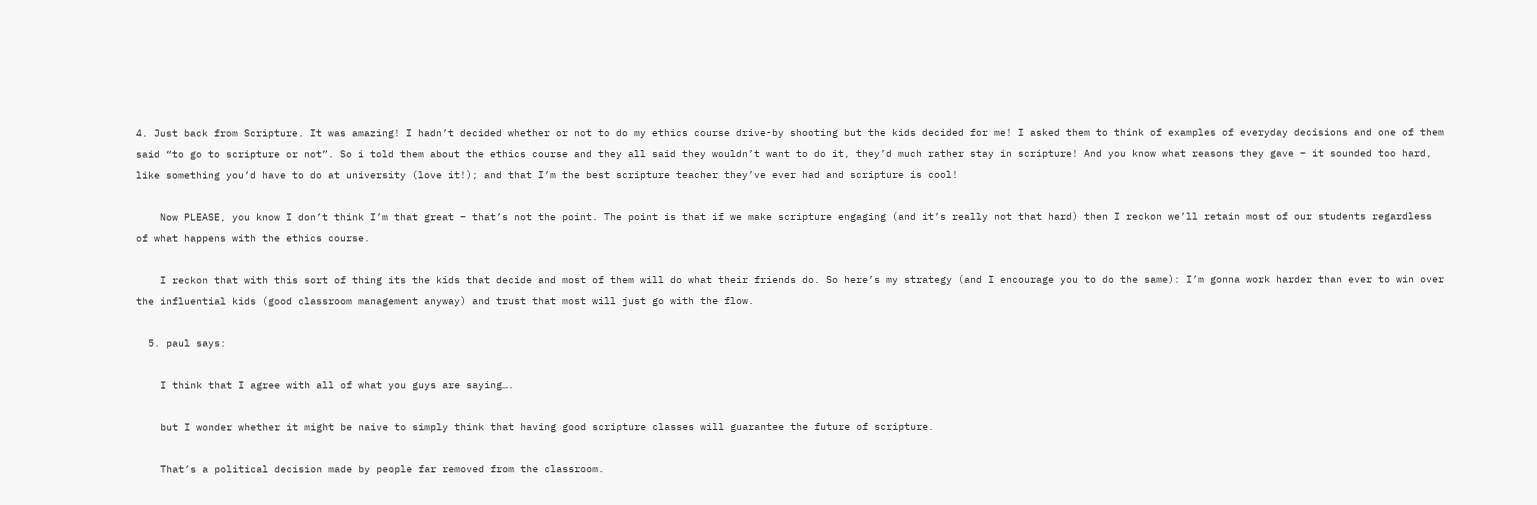4. Just back from Scripture. It was amazing! I hadn’t decided whether or not to do my ethics course drive-by shooting but the kids decided for me! I asked them to think of examples of everyday decisions and one of them said “to go to scripture or not”. So i told them about the ethics course and they all said they wouldn’t want to do it, they’d much rather stay in scripture! And you know what reasons they gave – it sounded too hard, like something you’d have to do at university (love it!); and that I’m the best scripture teacher they’ve ever had and scripture is cool!

    Now PLEASE, you know I don’t think I’m that great – that’s not the point. The point is that if we make scripture engaging (and it’s really not that hard) then I reckon we’ll retain most of our students regardless of what happens with the ethics course.

    I reckon that with this sort of thing its the kids that decide and most of them will do what their friends do. So here’s my strategy (and I encourage you to do the same): I’m gonna work harder than ever to win over the influential kids (good classroom management anyway) and trust that most will just go with the flow.

  5. paul says:

    I think that I agree with all of what you guys are saying….

    but I wonder whether it might be naive to simply think that having good scripture classes will guarantee the future of scripture.

    That’s a political decision made by people far removed from the classroom.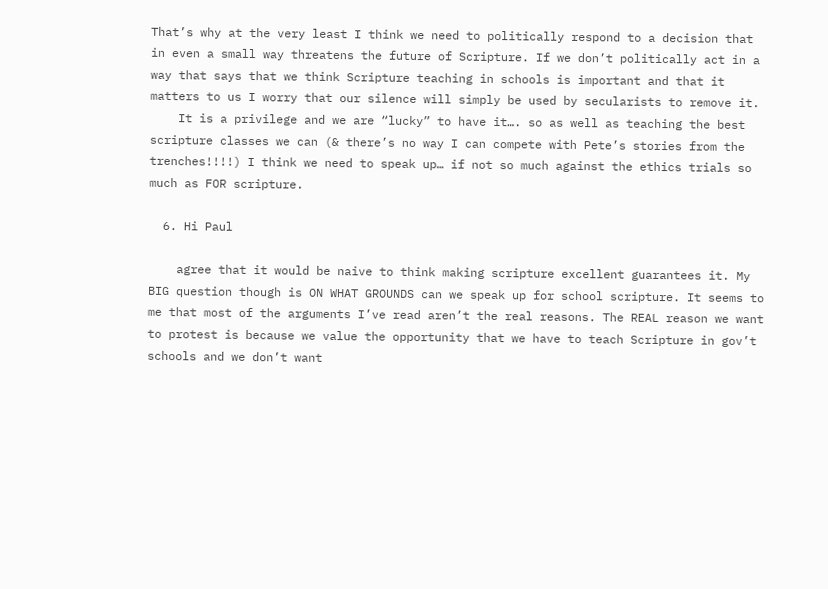That’s why at the very least I think we need to politically respond to a decision that in even a small way threatens the future of Scripture. If we don’t politically act in a way that says that we think Scripture teaching in schools is important and that it matters to us I worry that our silence will simply be used by secularists to remove it.
    It is a privilege and we are “lucky” to have it…. so as well as teaching the best scripture classes we can (& there’s no way I can compete with Pete’s stories from the trenches!!!!) I think we need to speak up… if not so much against the ethics trials so much as FOR scripture.

  6. Hi Paul

    agree that it would be naive to think making scripture excellent guarantees it. My BIG question though is ON WHAT GROUNDS can we speak up for school scripture. It seems to me that most of the arguments I’ve read aren’t the real reasons. The REAL reason we want to protest is because we value the opportunity that we have to teach Scripture in gov’t schools and we don’t want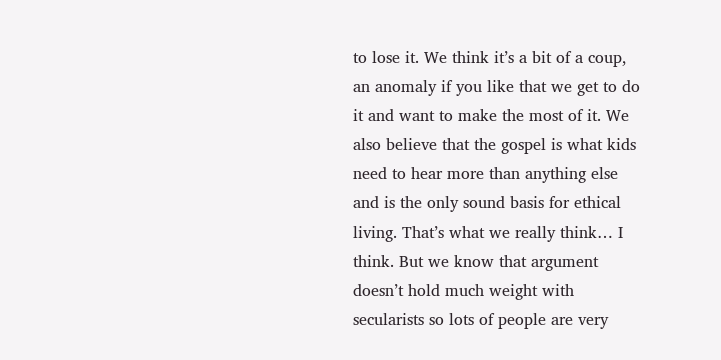to lose it. We think it’s a bit of a coup, an anomaly if you like that we get to do it and want to make the most of it. We also believe that the gospel is what kids need to hear more than anything else and is the only sound basis for ethical living. That’s what we really think… I think. But we know that argument doesn’t hold much weight with secularists so lots of people are very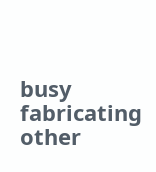busy fabricating other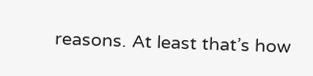reasons. At least that’s how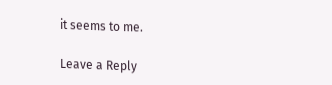it seems to me.

Leave a Reply